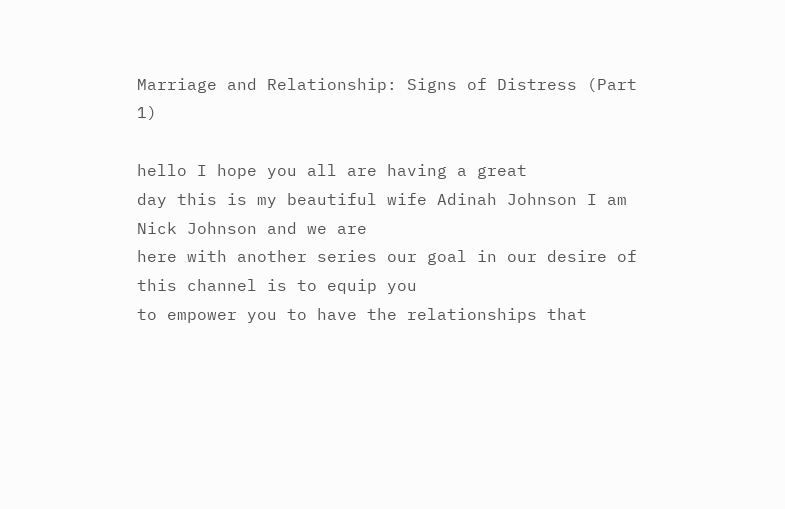Marriage and Relationship: Signs of Distress (Part 1)

hello I hope you all are having a great
day this is my beautiful wife Adinah Johnson I am Nick Johnson and we are
here with another series our goal in our desire of this channel is to equip you
to empower you to have the relationships that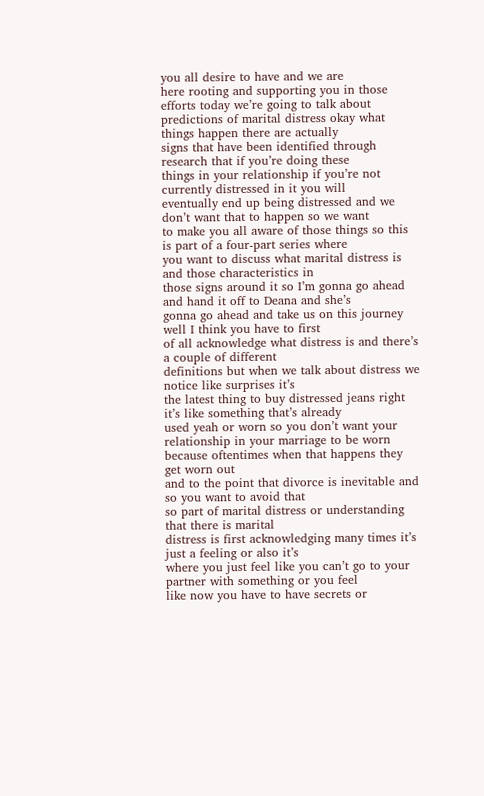you all desire to have and we are
here rooting and supporting you in those efforts today we’re going to talk about
predictions of marital distress okay what things happen there are actually
signs that have been identified through research that if you’re doing these
things in your relationship if you’re not currently distressed in it you will
eventually end up being distressed and we don’t want that to happen so we want
to make you all aware of those things so this is part of a four-part series where
you want to discuss what marital distress is and those characteristics in
those signs around it so I’m gonna go ahead and hand it off to Deana and she’s
gonna go ahead and take us on this journey well I think you have to first
of all acknowledge what distress is and there’s a couple of different
definitions but when we talk about distress we notice like surprises it’s
the latest thing to buy distressed jeans right it’s like something that’s already
used yeah or worn so you don’t want your relationship in your marriage to be worn
because oftentimes when that happens they get worn out
and to the point that divorce is inevitable and so you want to avoid that
so part of marital distress or understanding that there is marital
distress is first acknowledging many times it’s just a feeling or also it’s
where you just feel like you can’t go to your partner with something or you feel
like now you have to have secrets or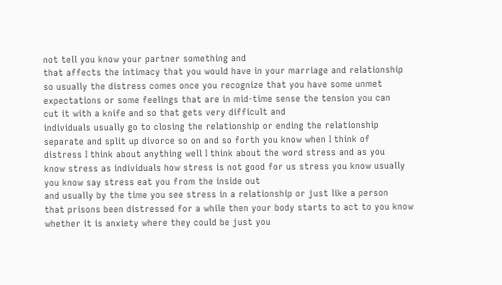not tell you know your partner something and
that affects the intimacy that you would have in your marriage and relationship
so usually the distress comes once you recognize that you have some unmet
expectations or some feelings that are in mid-time sense the tension you can
cut it with a knife and so that gets very difficult and
individuals usually go to closing the relationship or ending the relationship
separate and split up divorce so on and so forth you know when I think of
distress I think about anything well I think about the word stress and as you
know stress as individuals how stress is not good for us stress you know usually
you know say stress eat you from the inside out
and usually by the time you see stress in a relationship or just like a person
that prisons been distressed for a while then your body starts to act to you know
whether it is anxiety where they could be just you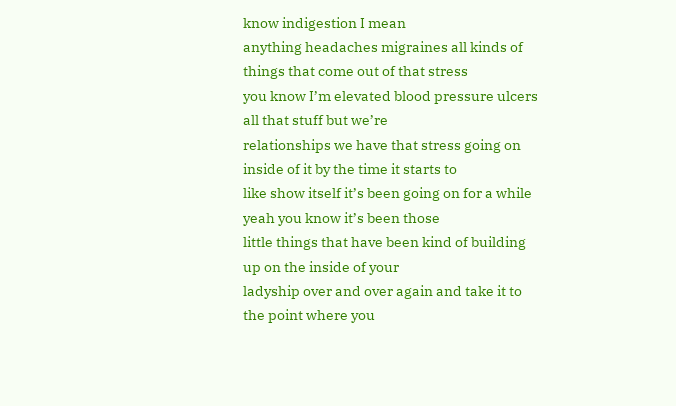know indigestion I mean
anything headaches migraines all kinds of things that come out of that stress
you know I’m elevated blood pressure ulcers all that stuff but we’re
relationships we have that stress going on inside of it by the time it starts to
like show itself it’s been going on for a while yeah you know it’s been those
little things that have been kind of building up on the inside of your
ladyship over and over again and take it to the point where you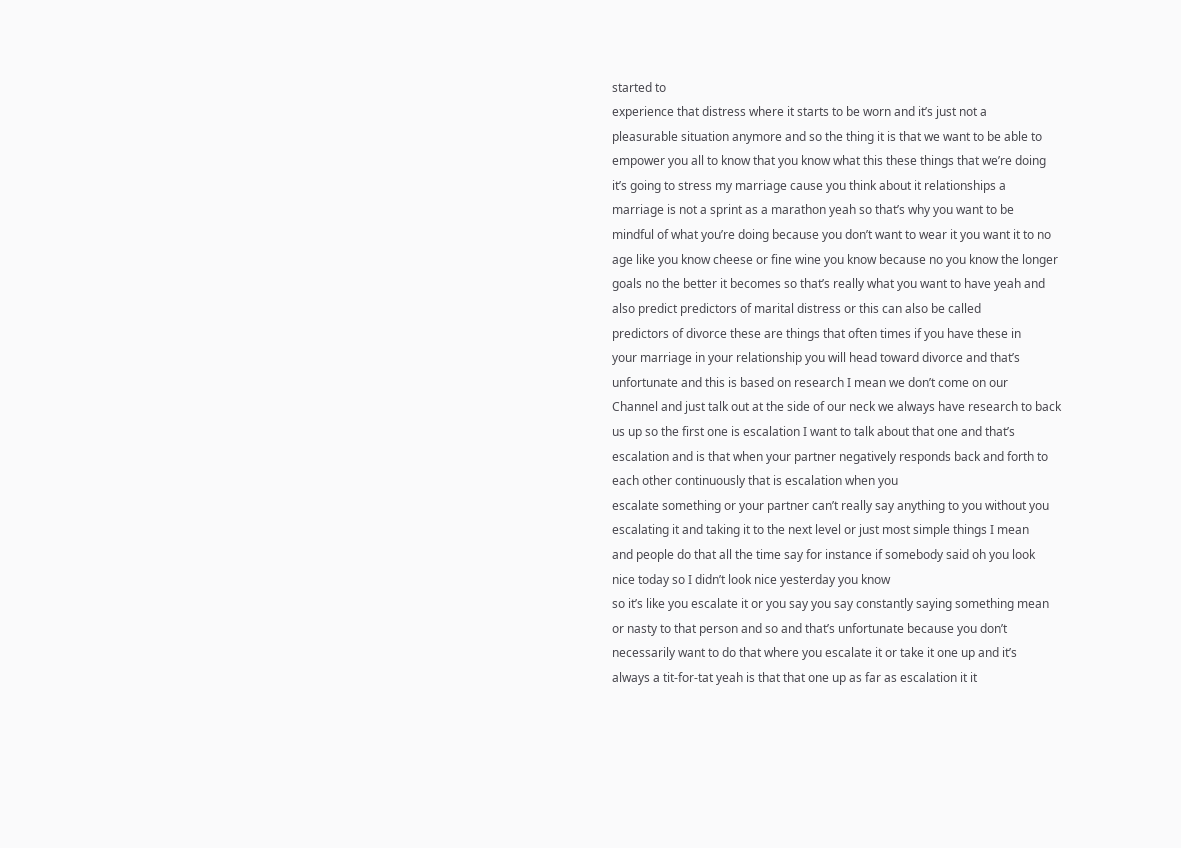started to
experience that distress where it starts to be worn and it’s just not a
pleasurable situation anymore and so the thing it is that we want to be able to
empower you all to know that you know what this these things that we’re doing
it’s going to stress my marriage cause you think about it relationships a
marriage is not a sprint as a marathon yeah so that’s why you want to be
mindful of what you’re doing because you don’t want to wear it you want it to no
age like you know cheese or fine wine you know because no you know the longer
goals no the better it becomes so that’s really what you want to have yeah and
also predict predictors of marital distress or this can also be called
predictors of divorce these are things that often times if you have these in
your marriage in your relationship you will head toward divorce and that’s
unfortunate and this is based on research I mean we don’t come on our
Channel and just talk out at the side of our neck we always have research to back
us up so the first one is escalation I want to talk about that one and that’s
escalation and is that when your partner negatively responds back and forth to
each other continuously that is escalation when you
escalate something or your partner can’t really say anything to you without you
escalating it and taking it to the next level or just most simple things I mean
and people do that all the time say for instance if somebody said oh you look
nice today so I didn’t look nice yesterday you know
so it’s like you escalate it or you say you say constantly saying something mean
or nasty to that person and so and that’s unfortunate because you don’t
necessarily want to do that where you escalate it or take it one up and it’s
always a tit-for-tat yeah is that that one up as far as escalation it it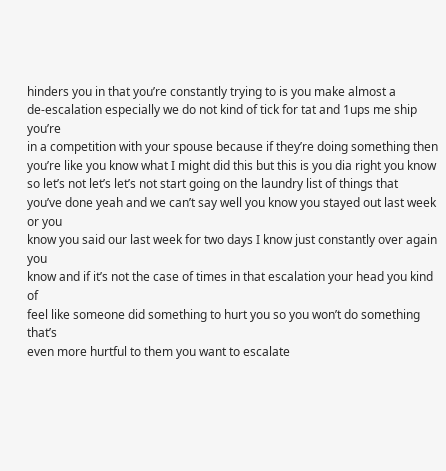hinders you in that you’re constantly trying to is you make almost a
de-escalation especially we do not kind of tick for tat and 1ups me ship you’re
in a competition with your spouse because if they’re doing something then
you’re like you know what I might did this but this is you dia right you know
so let’s not let’s let’s not start going on the laundry list of things that
you’ve done yeah and we can’t say well you know you stayed out last week or you
know you said our last week for two days I know just constantly over again you
know and if it’s not the case of times in that escalation your head you kind of
feel like someone did something to hurt you so you won’t do something that’s
even more hurtful to them you want to escalate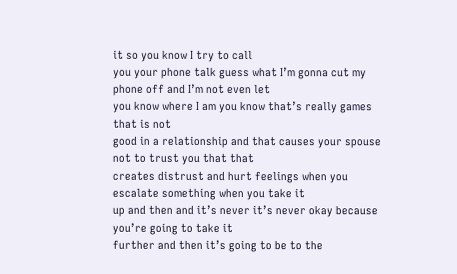it so you know I try to call
you your phone talk guess what I’m gonna cut my phone off and I’m not even let
you know where I am you know that’s really games that is not
good in a relationship and that causes your spouse not to trust you that that
creates distrust and hurt feelings when you escalate something when you take it
up and then and it’s never it’s never okay because you’re going to take it
further and then it’s going to be to the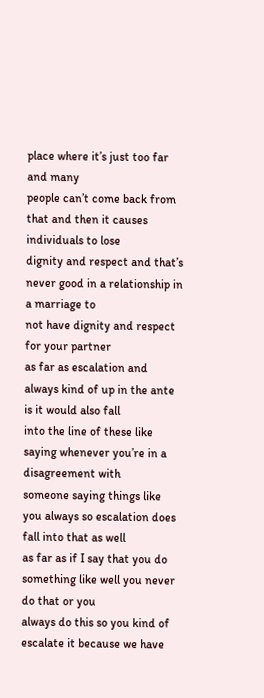place where it’s just too far and many
people can’t come back from that and then it causes individuals to lose
dignity and respect and that’s never good in a relationship in a marriage to
not have dignity and respect for your partner
as far as escalation and always kind of up in the ante is it would also fall
into the line of these like saying whenever you’re in a disagreement with
someone saying things like you always so escalation does fall into that as well
as far as if I say that you do something like well you never do that or you
always do this so you kind of escalate it because we have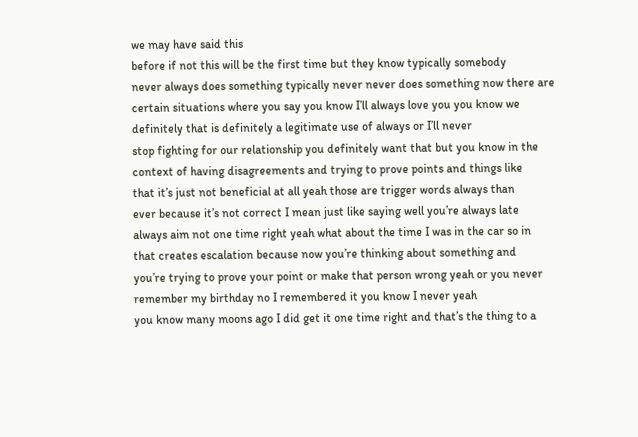we may have said this
before if not this will be the first time but they know typically somebody
never always does something typically never never does something now there are
certain situations where you say you know I’ll always love you you know we
definitely that is definitely a legitimate use of always or I’ll never
stop fighting for our relationship you definitely want that but you know in the
context of having disagreements and trying to prove points and things like
that it’s just not beneficial at all yeah those are trigger words always than
ever because it’s not correct I mean just like saying well you’re always late
always aim not one time right yeah what about the time I was in the car so in
that creates escalation because now you’re thinking about something and
you’re trying to prove your point or make that person wrong yeah or you never
remember my birthday no I remembered it you know I never yeah
you know many moons ago I did get it one time right and that’s the thing to a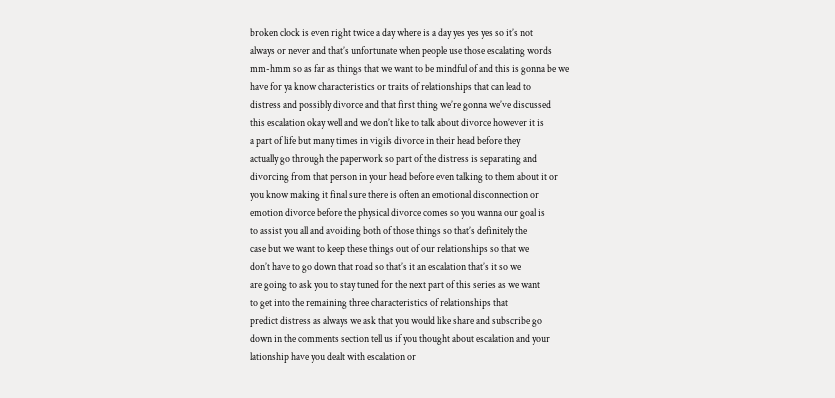broken clock is even right twice a day where is a day yes yes yes so it’s not
always or never and that’s unfortunate when people use those escalating words
mm-hmm so as far as things that we want to be mindful of and this is gonna be we
have for ya know characteristics or traits of relationships that can lead to
distress and possibly divorce and that first thing we’re gonna we’ve discussed
this escalation okay well and we don’t like to talk about divorce however it is
a part of life but many times in vigils divorce in their head before they
actually go through the paperwork so part of the distress is separating and
divorcing from that person in your head before even talking to them about it or
you know making it final sure there is often an emotional disconnection or
emotion divorce before the physical divorce comes so you wanna our goal is
to assist you all and avoiding both of those things so that’s definitely the
case but we want to keep these things out of our relationships so that we
don’t have to go down that road so that’s it an escalation that’s it so we
are going to ask you to stay tuned for the next part of this series as we want
to get into the remaining three characteristics of relationships that
predict distress as always we ask that you would like share and subscribe go
down in the comments section tell us if you thought about escalation and your
lationship have you dealt with escalation or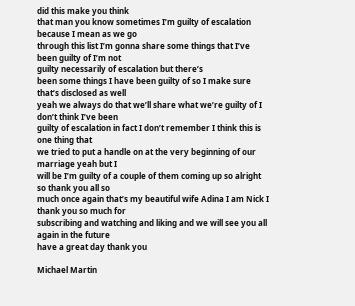did this make you think
that man you know sometimes I’m guilty of escalation because I mean as we go
through this list I’m gonna share some things that I’ve been guilty of I’m not
guilty necessarily of escalation but there’s
been some things I have been guilty of so I make sure that’s disclosed as well
yeah we always do that we’ll share what we’re guilty of I don’t think I’ve been
guilty of escalation in fact I don’t remember I think this is one thing that
we tried to put a handle on at the very beginning of our marriage yeah but I
will be I’m guilty of a couple of them coming up so alright so thank you all so
much once again that’s my beautiful wife Adina I am Nick I thank you so much for
subscribing and watching and liking and we will see you all again in the future
have a great day thank you

Michael Martin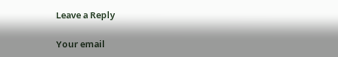Leave a Reply

Your email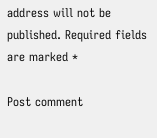address will not be published. Required fields are marked *

Post comment